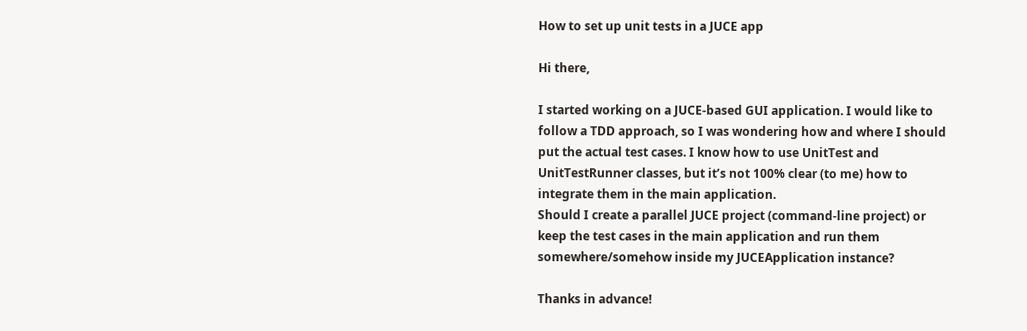How to set up unit tests in a JUCE app

Hi there,

I started working on a JUCE-based GUI application. I would like to follow a TDD approach, so I was wondering how and where I should put the actual test cases. I know how to use UnitTest and UnitTestRunner classes, but it’s not 100% clear (to me) how to integrate them in the main application.
Should I create a parallel JUCE project (command-line project) or keep the test cases in the main application and run them somewhere/somehow inside my JUCEApplication instance?

Thanks in advance!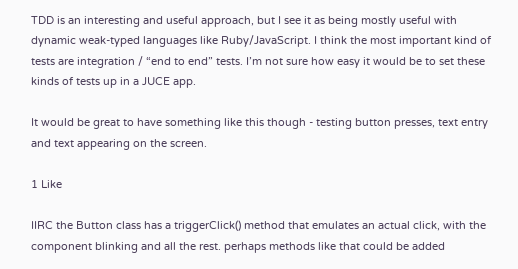TDD is an interesting and useful approach, but I see it as being mostly useful with dynamic weak-typed languages like Ruby/JavaScript. I think the most important kind of tests are integration / “end to end” tests. I’m not sure how easy it would be to set these kinds of tests up in a JUCE app.

It would be great to have something like this though - testing button presses, text entry and text appearing on the screen.

1 Like

IIRC the Button class has a triggerClick() method that emulates an actual click, with the component blinking and all the rest. perhaps methods like that could be added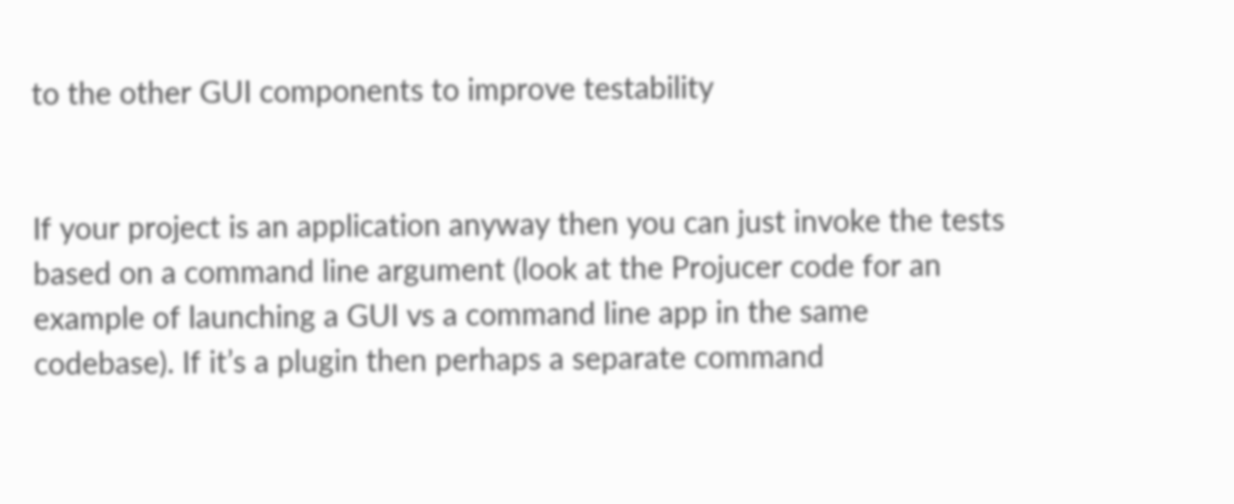to the other GUI components to improve testability


If your project is an application anyway then you can just invoke the tests based on a command line argument (look at the Projucer code for an example of launching a GUI vs a command line app in the same codebase). If it’s a plugin then perhaps a separate command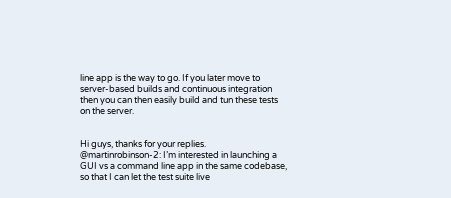line app is the way to go. If you later move to server-based builds and continuous integration then you can then easily build and tun these tests on the server.


Hi guys, thanks for your replies. @martinrobinson-2: I’m interested in launching a GUI vs a command line app in the same codebase, so that I can let the test suite live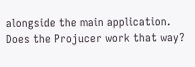alongside the main application. Does the Projucer work that way?